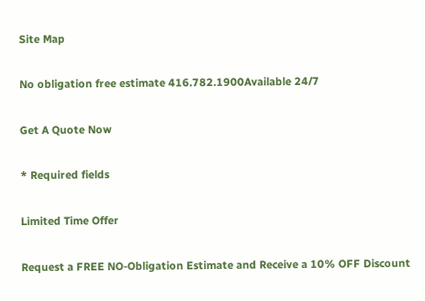Site Map

No obligation free estimate 416.782.1900Available 24/7

Get A Quote Now

* Required fields

Limited Time Offer

Request a FREE NO-Obligation Estimate and Receive a 10% OFF Discount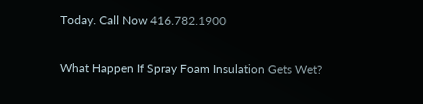Today. Call Now 416.782.1900

What Happen If Spray Foam Insulation Gets Wet?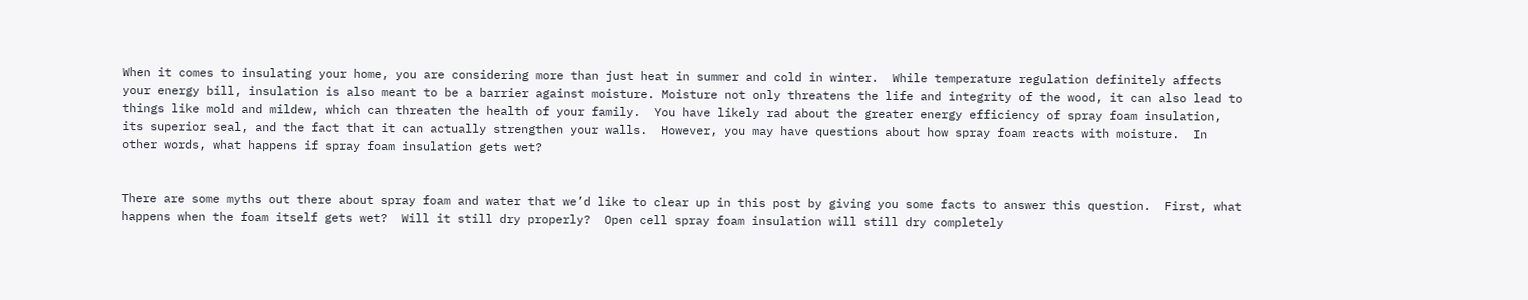When it comes to insulating your home, you are considering more than just heat in summer and cold in winter.  While temperature regulation definitely affects your energy bill, insulation is also meant to be a barrier against moisture. Moisture not only threatens the life and integrity of the wood, it can also lead to things like mold and mildew, which can threaten the health of your family.  You have likely rad about the greater energy efficiency of spray foam insulation, its superior seal, and the fact that it can actually strengthen your walls.  However, you may have questions about how spray foam reacts with moisture.  In other words, what happens if spray foam insulation gets wet?


There are some myths out there about spray foam and water that we’d like to clear up in this post by giving you some facts to answer this question.  First, what happens when the foam itself gets wet?  Will it still dry properly?  Open cell spray foam insulation will still dry completely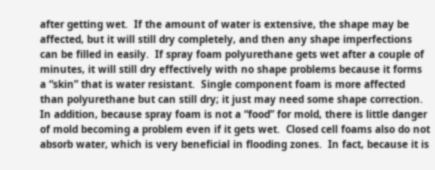after getting wet.  If the amount of water is extensive, the shape may be affected, but it will still dry completely, and then any shape imperfections can be filled in easily.  If spray foam polyurethane gets wet after a couple of minutes, it will still dry effectively with no shape problems because it forms a “skin” that is water resistant.  Single component foam is more affected than polyurethane but can still dry; it just may need some shape correction.  In addition, because spray foam is not a “food” for mold, there is little danger of mold becoming a problem even if it gets wet.  Closed cell foams also do not absorb water, which is very beneficial in flooding zones.  In fact, because it is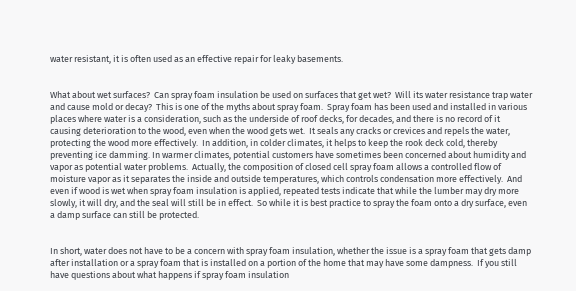water resistant, it is often used as an effective repair for leaky basements.


What about wet surfaces?  Can spray foam insulation be used on surfaces that get wet?  Will its water resistance trap water and cause mold or decay?  This is one of the myths about spray foam.  Spray foam has been used and installed in various places where water is a consideration, such as the underside of roof decks, for decades, and there is no record of it causing deterioration to the wood, even when the wood gets wet.  It seals any cracks or crevices and repels the water, protecting the wood more effectively.  In addition, in colder climates, it helps to keep the rook deck cold, thereby preventing ice damming. In warmer climates, potential customers have sometimes been concerned about humidity and vapor as potential water problems.  Actually, the composition of closed cell spray foam allows a controlled flow of moisture vapor as it separates the inside and outside temperatures, which controls condensation more effectively.  And even if wood is wet when spray foam insulation is applied, repeated tests indicate that while the lumber may dry more slowly, it will dry, and the seal will still be in effect.  So while it is best practice to spray the foam onto a dry surface, even a damp surface can still be protected.


In short, water does not have to be a concern with spray foam insulation, whether the issue is a spray foam that gets damp after installation or a spray foam that is installed on a portion of the home that may have some dampness.  If you still have questions about what happens if spray foam insulation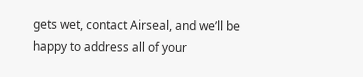gets wet, contact Airseal, and we’ll be happy to address all of your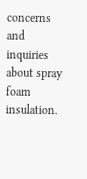concerns and inquiries about spray foam insulation.